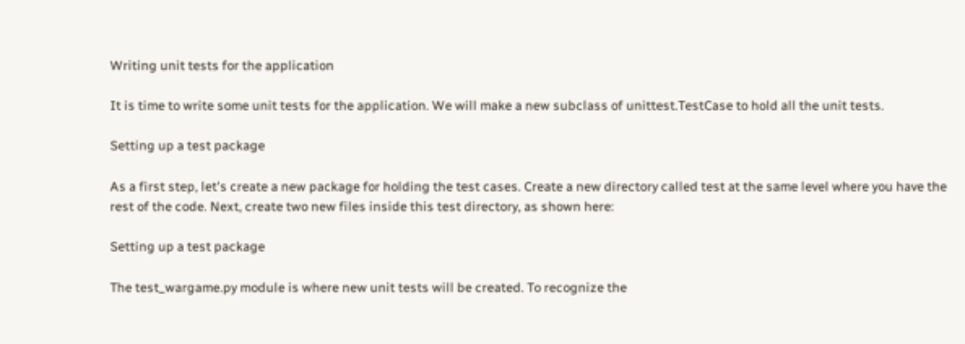Writing unit tests for the application

It is time to write some unit tests for the application. We will make a new subclass of unittest.TestCase to hold all the unit tests.

Setting up a test package

As a first step, let's create a new package for holding the test cases. Create a new directory called test at the same level where you have the rest of the code. Next, create two new files inside this test directory, as shown here:

Setting up a test package

The test_wargame.py module is where new unit tests will be created. To recognize the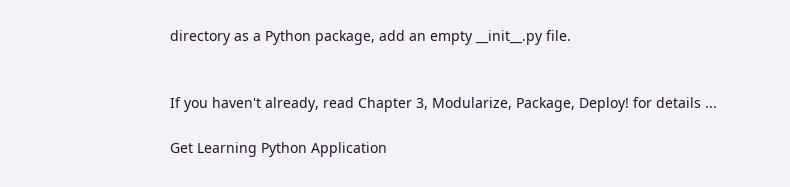directory as a Python package, add an empty __init__.py file.


If you haven't already, read Chapter 3, Modularize, Package, Deploy! for details ...

Get Learning Python Application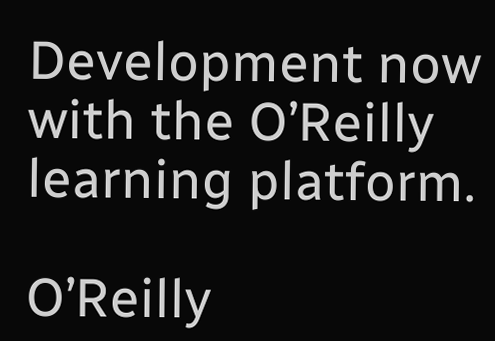Development now with the O’Reilly learning platform.

O’Reilly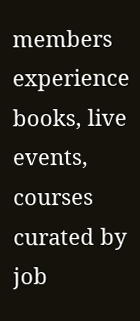members experience books, live events, courses curated by job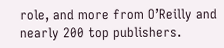role, and more from O’Reilly and nearly 200 top publishers.